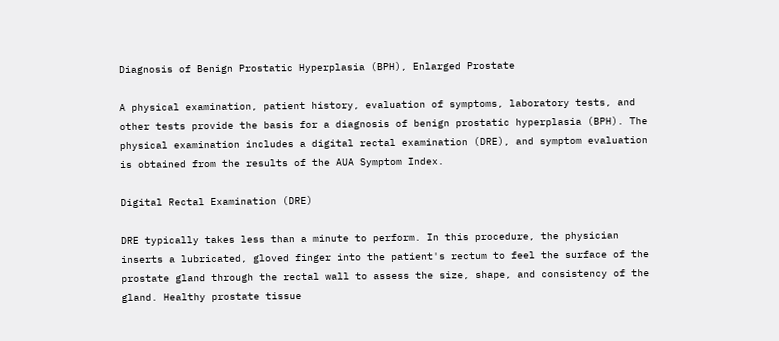Diagnosis of Benign Prostatic Hyperplasia (BPH), Enlarged Prostate

A physical examination, patient history, evaluation of symptoms, laboratory tests, and other tests provide the basis for a diagnosis of benign prostatic hyperplasia (BPH). The physical examination includes a digital rectal examination (DRE), and symptom evaluation is obtained from the results of the AUA Symptom Index.

Digital Rectal Examination (DRE)

DRE typically takes less than a minute to perform. In this procedure, the physician inserts a lubricated, gloved finger into the patient's rectum to feel the surface of the prostate gland through the rectal wall to assess the size, shape, and consistency of the gland. Healthy prostate tissue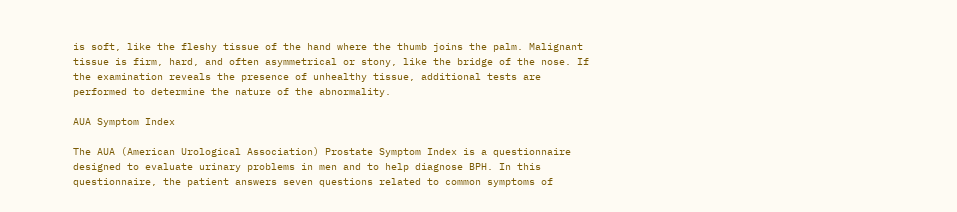is soft, like the fleshy tissue of the hand where the thumb joins the palm. Malignant tissue is firm, hard, and often asymmetrical or stony, like the bridge of the nose. If the examination reveals the presence of unhealthy tissue, additional tests are performed to determine the nature of the abnormality.

AUA Symptom Index

The AUA (American Urological Association) Prostate Symptom Index is a questionnaire designed to evaluate urinary problems in men and to help diagnose BPH. In this questionnaire, the patient answers seven questions related to common symptoms of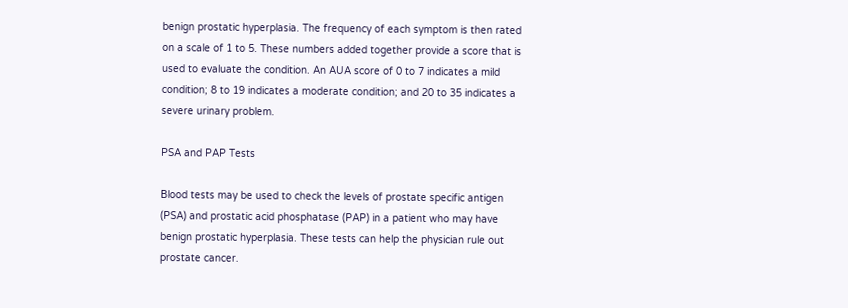benign prostatic hyperplasia. The frequency of each symptom is then rated on a scale of 1 to 5. These numbers added together provide a score that is used to evaluate the condition. An AUA score of 0 to 7 indicates a mild condition; 8 to 19 indicates a moderate condition; and 20 to 35 indicates a severe urinary problem.

PSA and PAP Tests

Blood tests may be used to check the levels of prostate specific antigen (PSA) and prostatic acid phosphatase (PAP) in a patient who may have benign prostatic hyperplasia. These tests can help the physician rule out prostate cancer.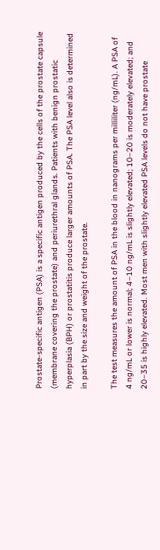Prostate-specific antigen (PSA) is a specific antigen produced by the cells of the prostate capsule (membrane covering the prostate) and periurethral glands. Patients with benign prostatic hyperplasia (BPH) or prostatitis produce larger amounts of PSA. The PSA level also is determined in part by the size and weight of the prostate.

The test measures the amount of PSA in the blood in nanograms per milliliter (ng/mL). A PSA of 4 ng/mL or lower is normal; 4–10 ng/mL is slightly elevated; 10–20 is moderately elevated; and 20–35 is highly elevated. Most men with slightly elevated PSA levels do not have prostate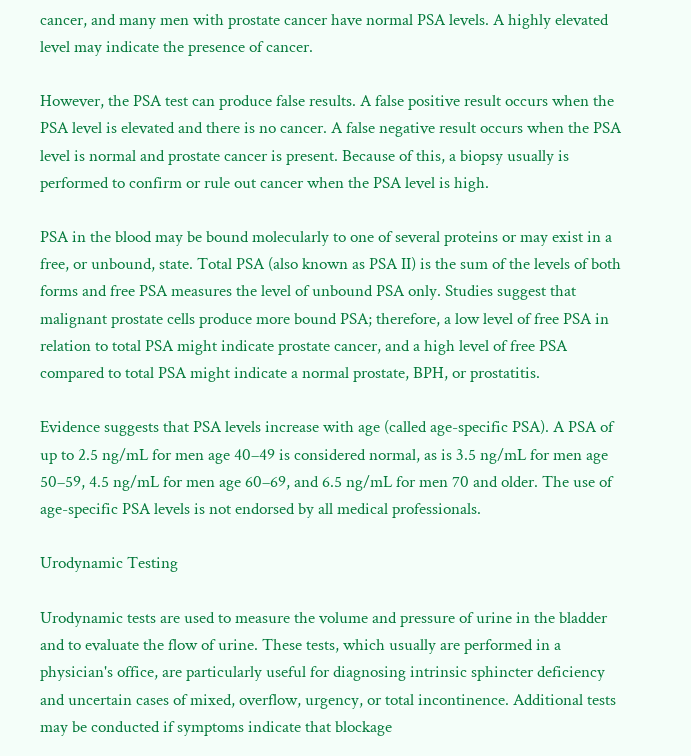cancer, and many men with prostate cancer have normal PSA levels. A highly elevated level may indicate the presence of cancer.

However, the PSA test can produce false results. A false positive result occurs when the PSA level is elevated and there is no cancer. A false negative result occurs when the PSA level is normal and prostate cancer is present. Because of this, a biopsy usually is performed to confirm or rule out cancer when the PSA level is high.

PSA in the blood may be bound molecularly to one of several proteins or may exist in a free, or unbound, state. Total PSA (also known as PSA II) is the sum of the levels of both forms and free PSA measures the level of unbound PSA only. Studies suggest that malignant prostate cells produce more bound PSA; therefore, a low level of free PSA in relation to total PSA might indicate prostate cancer, and a high level of free PSA compared to total PSA might indicate a normal prostate, BPH, or prostatitis.

Evidence suggests that PSA levels increase with age (called age-specific PSA). A PSA of up to 2.5 ng/mL for men age 40–49 is considered normal, as is 3.5 ng/mL for men age 50–59, 4.5 ng/mL for men age 60–69, and 6.5 ng/mL for men 70 and older. The use of age-specific PSA levels is not endorsed by all medical professionals.

Urodynamic Testing

Urodynamic tests are used to measure the volume and pressure of urine in the bladder and to evaluate the flow of urine. These tests, which usually are performed in a physician's office, are particularly useful for diagnosing intrinsic sphincter deficiency and uncertain cases of mixed, overflow, urgency, or total incontinence. Additional tests may be conducted if symptoms indicate that blockage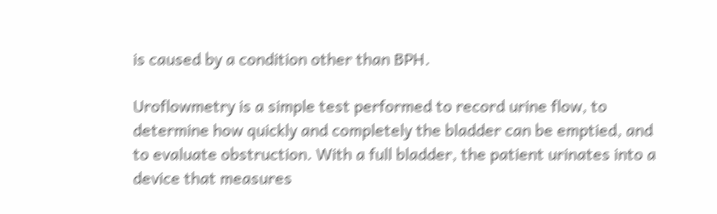is caused by a condition other than BPH.

Uroflowmetry is a simple test performed to record urine flow, to determine how quickly and completely the bladder can be emptied, and to evaluate obstruction. With a full bladder, the patient urinates into a device that measures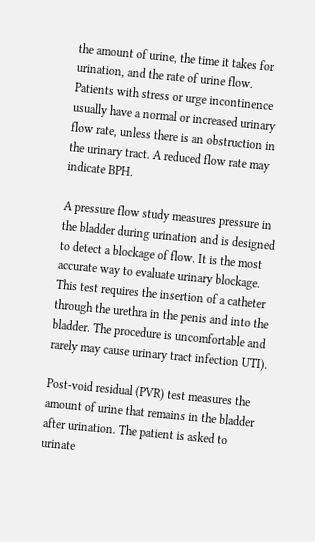the amount of urine, the time it takes for urination, and the rate of urine flow. Patients with stress or urge incontinence usually have a normal or increased urinary flow rate, unless there is an obstruction in the urinary tract. A reduced flow rate may indicate BPH.

A pressure flow study measures pressure in the bladder during urination and is designed to detect a blockage of flow. It is the most accurate way to evaluate urinary blockage. This test requires the insertion of a catheter through the urethra in the penis and into the bladder. The procedure is uncomfortable and rarely may cause urinary tract infection UTI).

Post-void residual (PVR) test measures the amount of urine that remains in the bladder after urination. The patient is asked to urinate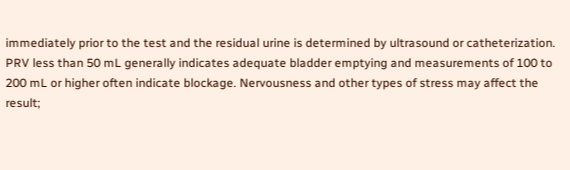immediately prior to the test and the residual urine is determined by ultrasound or catheterization. PRV less than 50 mL generally indicates adequate bladder emptying and measurements of 100 to 200 mL or higher often indicate blockage. Nervousness and other types of stress may affect the result;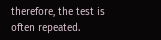therefore, the test is often repeated.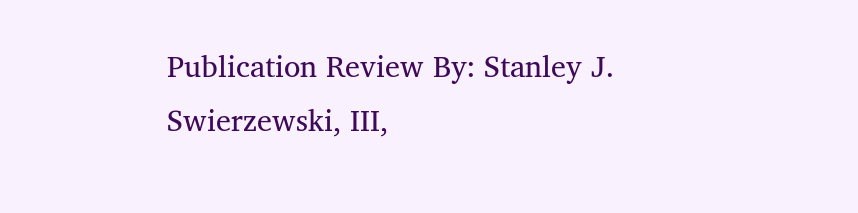Publication Review By: Stanley J. Swierzewski, III,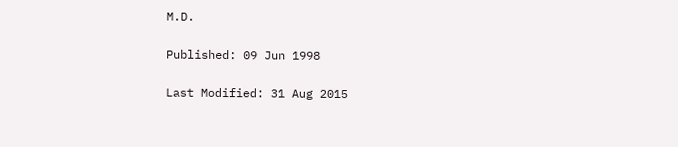M.D.

Published: 09 Jun 1998

Last Modified: 31 Aug 2015